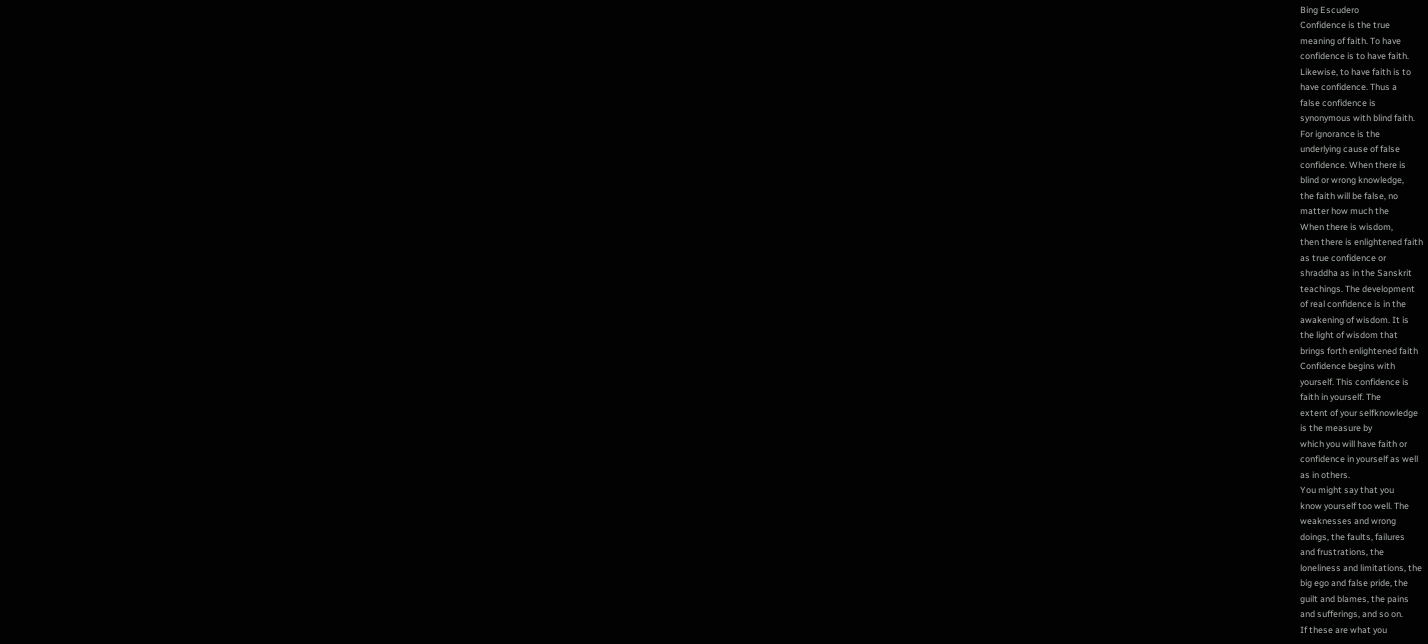Bing Escudero
Confidence is the true
meaning of faith. To have
confidence is to have faith.
Likewise, to have faith is to
have confidence. Thus a
false confidence is
synonymous with blind faith.
For ignorance is the
underlying cause of false
confidence. When there is
blind or wrong knowledge,
the faith will be false, no
matter how much the
When there is wisdom,
then there is enlightened faith
as true confidence or
shraddha as in the Sanskrit
teachings. The development
of real confidence is in the
awakening of wisdom. It is
the light of wisdom that
brings forth enlightened faith
Confidence begins with
yourself. This confidence is
faith in yourself. The
extent of your selfknowledge
is the measure by
which you will have faith or
confidence in yourself as well
as in others.
You might say that you
know yourself too well. The
weaknesses and wrong
doings, the faults, failures
and frustrations, the
loneliness and limitations, the
big ego and false pride, the
guilt and blames, the pains
and sufferings, and so on.
If these are what you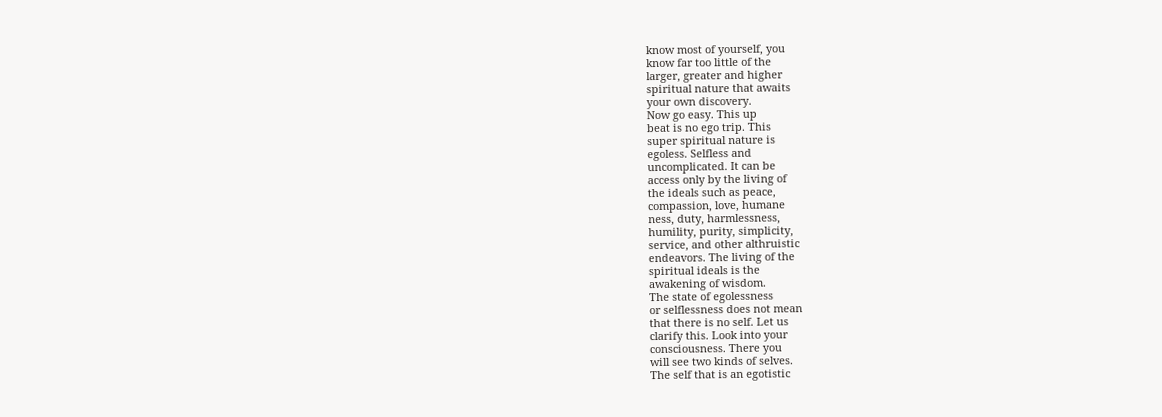know most of yourself, you
know far too little of the
larger, greater and higher
spiritual nature that awaits
your own discovery.
Now go easy. This up
beat is no ego trip. This
super spiritual nature is
egoless. Selfless and
uncomplicated. It can be
access only by the living of
the ideals such as peace,
compassion, love, humane
ness, duty, harmlessness,
humility, purity, simplicity,
service, and other althruistic
endeavors. The living of the
spiritual ideals is the
awakening of wisdom.
The state of egolessness
or selflessness does not mean
that there is no self. Let us
clarify this. Look into your
consciousness. There you
will see two kinds of selves.
The self that is an egotistic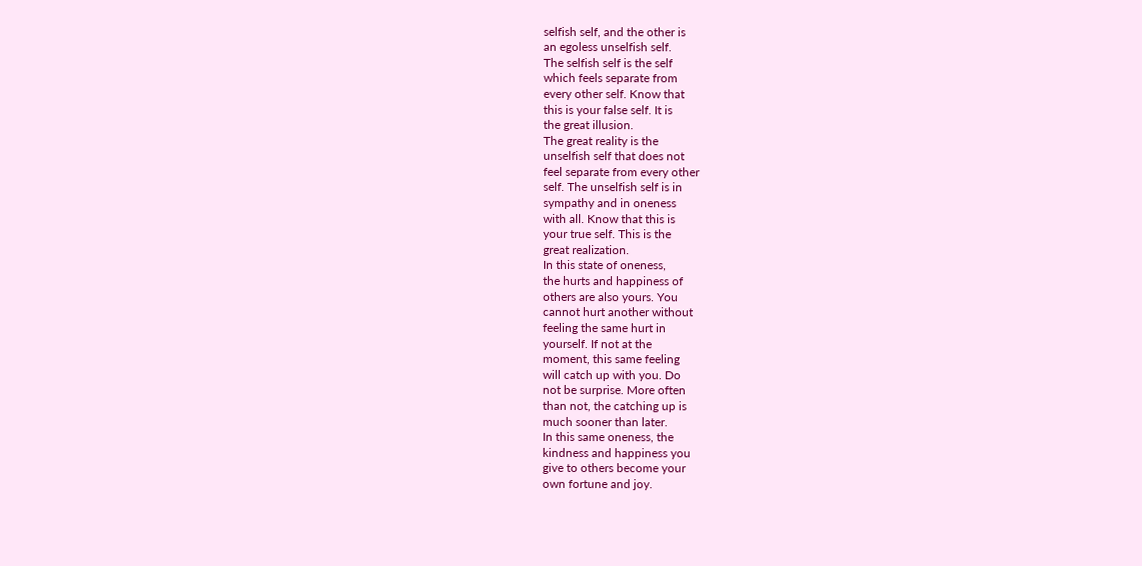selfish self, and the other is
an egoless unselfish self.
The selfish self is the self
which feels separate from
every other self. Know that
this is your false self. It is
the great illusion.
The great reality is the
unselfish self that does not
feel separate from every other
self. The unselfish self is in
sympathy and in oneness
with all. Know that this is
your true self. This is the
great realization.
In this state of oneness,
the hurts and happiness of
others are also yours. You
cannot hurt another without
feeling the same hurt in
yourself. If not at the
moment, this same feeling
will catch up with you. Do
not be surprise. More often
than not, the catching up is
much sooner than later.
In this same oneness, the
kindness and happiness you
give to others become your
own fortune and joy.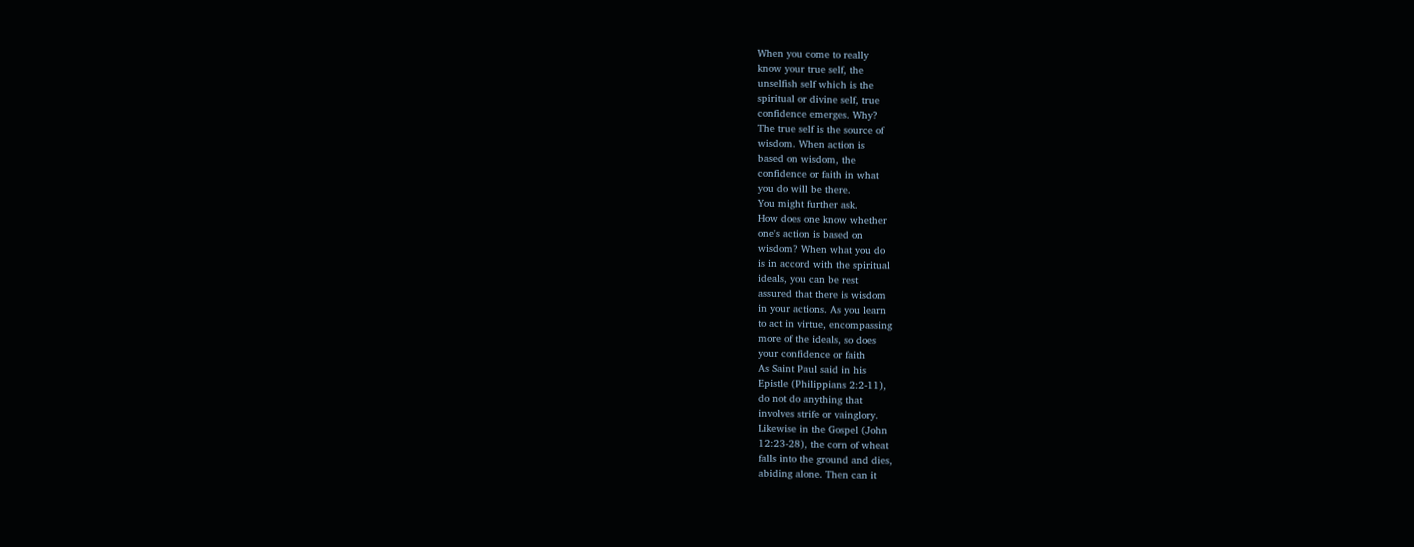When you come to really
know your true self, the
unselfish self which is the
spiritual or divine self, true
confidence emerges. Why?
The true self is the source of
wisdom. When action is
based on wisdom, the
confidence or faith in what
you do will be there.
You might further ask.
How does one know whether
one's action is based on
wisdom? When what you do
is in accord with the spiritual
ideals, you can be rest
assured that there is wisdom
in your actions. As you learn
to act in virtue, encompassing
more of the ideals, so does
your confidence or faith
As Saint Paul said in his
Epistle (Philippians 2:2-11),
do not do anything that
involves strife or vainglory.
Likewise in the Gospel (John
12:23-28), the corn of wheat
falls into the ground and dies,
abiding alone. Then can it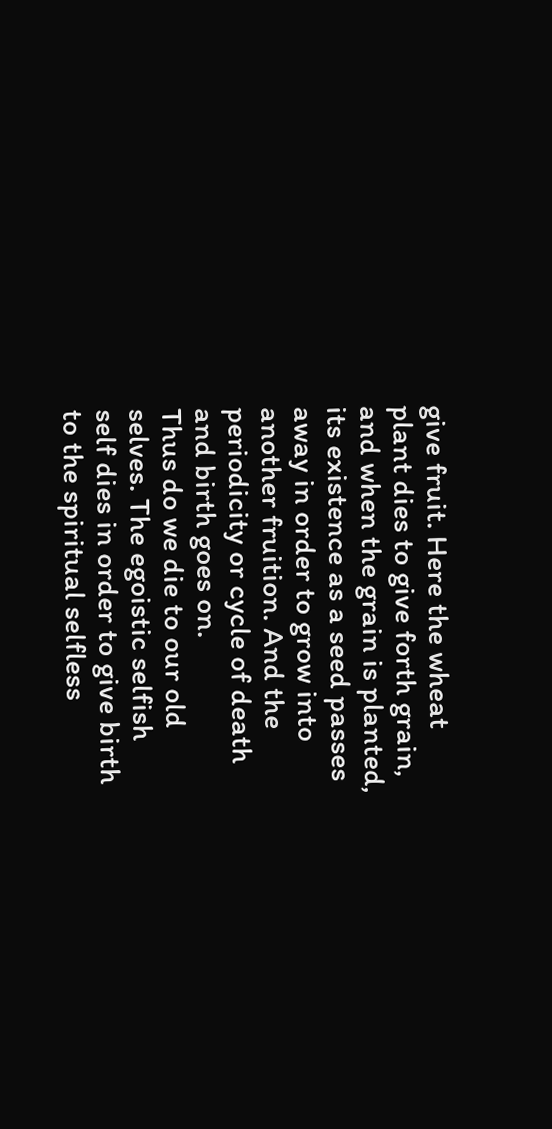give fruit. Here the wheat
plant dies to give forth grain,
and when the grain is planted,
its existence as a seed passes
away in order to grow into
another fruition. And the
periodicity or cycle of death
and birth goes on.
Thus do we die to our old
selves. The egoistic selfish
self dies in order to give birth
to the spiritual selfless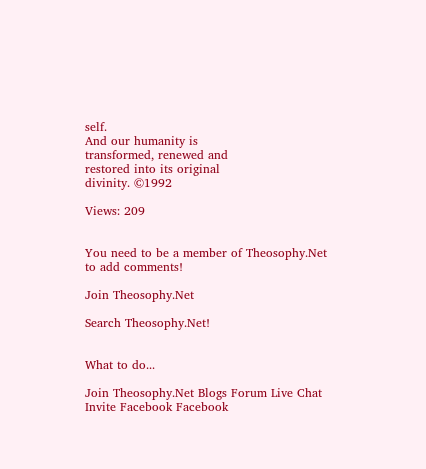self.
And our humanity is
transformed, renewed and
restored into its original
divinity. ©1992

Views: 209


You need to be a member of Theosophy.Net to add comments!

Join Theosophy.Net

Search Theosophy.Net!


What to do...

Join Theosophy.Net Blogs Forum Live Chat Invite Facebook Facebook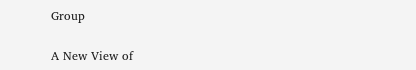Group

A New View of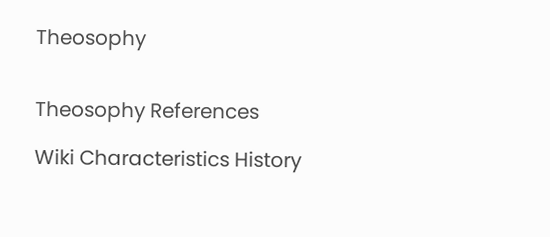Theosophy


Theosophy References

Wiki Characteristics History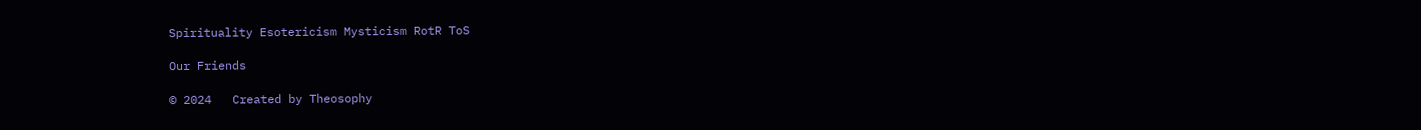Spirituality Esotericism Mysticism RotR ToS

Our Friends

© 2024   Created by Theosophy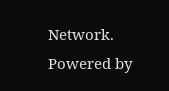Network.   Powered by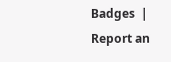Badges  |  Report an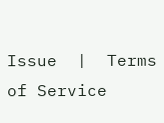Issue  |  Terms of Service